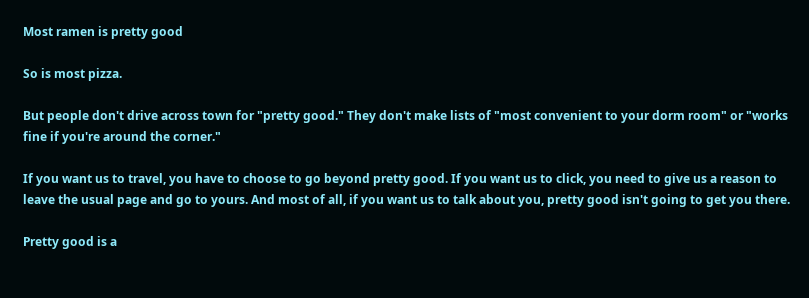Most ramen is pretty good

So is most pizza.

But people don't drive across town for "pretty good." They don't make lists of "most convenient to your dorm room" or "works fine if you're around the corner."

If you want us to travel, you have to choose to go beyond pretty good. If you want us to click, you need to give us a reason to leave the usual page and go to yours. And most of all, if you want us to talk about you, pretty good isn't going to get you there.

Pretty good is a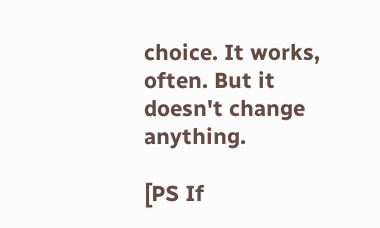choice. It works, often. But it doesn't change anything.

[PS If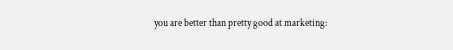you are better than pretty good at marketing: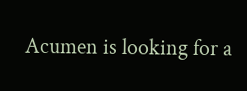Acumen is looking for a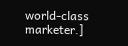world-class marketer.]